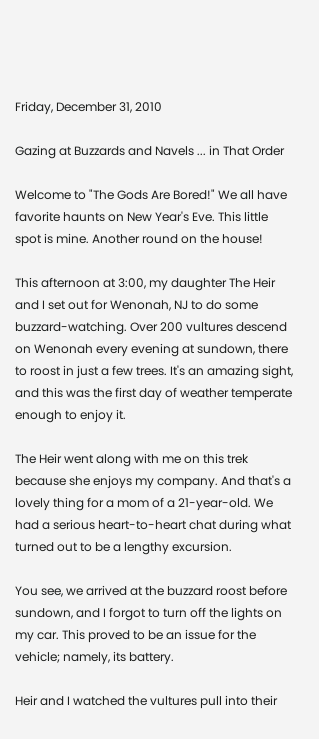Friday, December 31, 2010

Gazing at Buzzards and Navels ... in That Order

Welcome to "The Gods Are Bored!" We all have favorite haunts on New Year's Eve. This little spot is mine. Another round on the house!

This afternoon at 3:00, my daughter The Heir and I set out for Wenonah, NJ to do some buzzard-watching. Over 200 vultures descend on Wenonah every evening at sundown, there to roost in just a few trees. It's an amazing sight, and this was the first day of weather temperate enough to enjoy it.

The Heir went along with me on this trek because she enjoys my company. And that's a lovely thing for a mom of a 21-year-old. We had a serious heart-to-heart chat during what turned out to be a lengthy excursion.

You see, we arrived at the buzzard roost before sundown, and I forgot to turn off the lights on my car. This proved to be an issue for the vehicle; namely, its battery.

Heir and I watched the vultures pull into their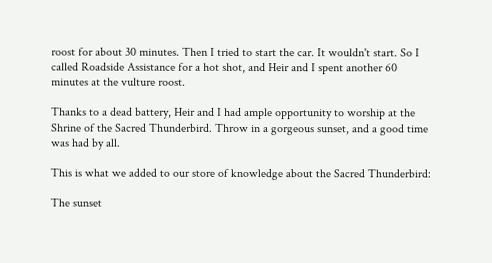roost for about 30 minutes. Then I tried to start the car. It wouldn't start. So I called Roadside Assistance for a hot shot, and Heir and I spent another 60 minutes at the vulture roost.

Thanks to a dead battery, Heir and I had ample opportunity to worship at the Shrine of the Sacred Thunderbird. Throw in a gorgeous sunset, and a good time was had by all.

This is what we added to our store of knowledge about the Sacred Thunderbird:

The sunset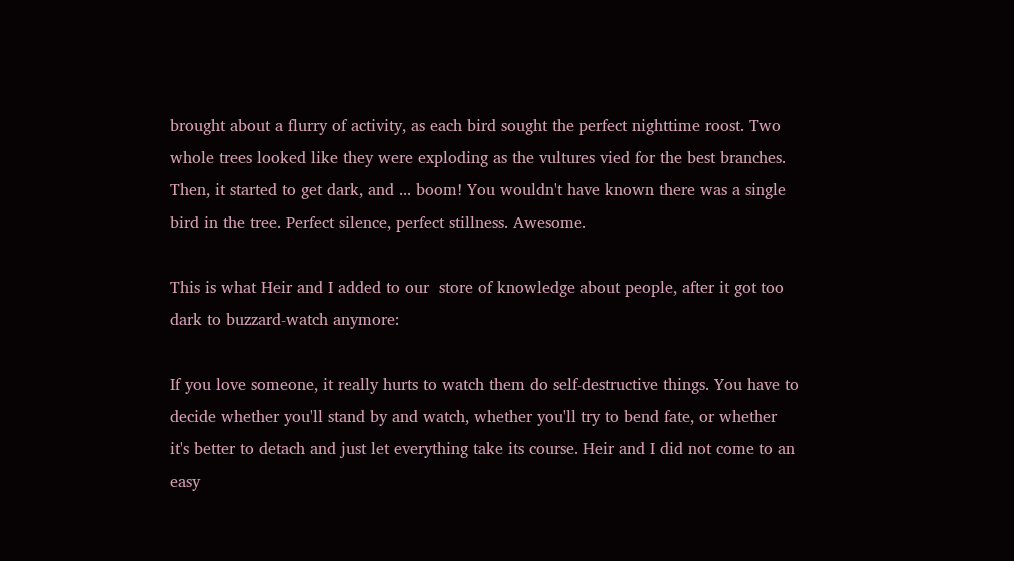brought about a flurry of activity, as each bird sought the perfect nighttime roost. Two whole trees looked like they were exploding as the vultures vied for the best branches. Then, it started to get dark, and ... boom! You wouldn't have known there was a single bird in the tree. Perfect silence, perfect stillness. Awesome.

This is what Heir and I added to our  store of knowledge about people, after it got too dark to buzzard-watch anymore:

If you love someone, it really hurts to watch them do self-destructive things. You have to decide whether you'll stand by and watch, whether you'll try to bend fate, or whether it's better to detach and just let everything take its course. Heir and I did not come to an easy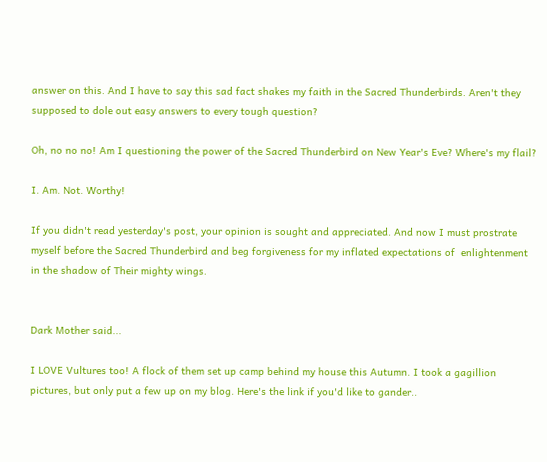answer on this. And I have to say this sad fact shakes my faith in the Sacred Thunderbirds. Aren't they supposed to dole out easy answers to every tough question?

Oh, no no no! Am I questioning the power of the Sacred Thunderbird on New Year's Eve? Where's my flail?

I. Am. Not. Worthy!

If you didn't read yesterday's post, your opinion is sought and appreciated. And now I must prostrate myself before the Sacred Thunderbird and beg forgiveness for my inflated expectations of  enlightenment in the shadow of Their mighty wings.


Dark Mother said...

I LOVE Vultures too! A flock of them set up camp behind my house this Autumn. I took a gagillion pictures, but only put a few up on my blog. Here's the link if you'd like to gander..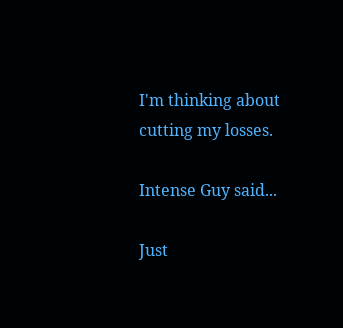I'm thinking about cutting my losses.

Intense Guy said...

Just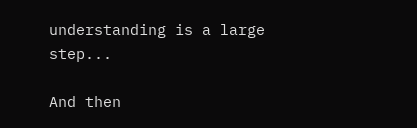understanding is a large step...

And then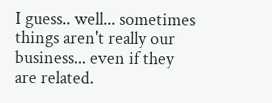I guess.. well... sometimes things aren't really our business... even if they are related.